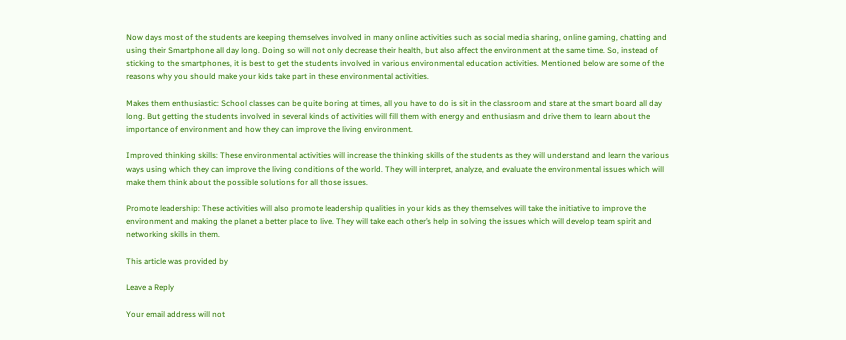Now days most of the students are keeping themselves involved in many online activities such as social media sharing, online gaming, chatting and using their Smartphone all day long. Doing so will not only decrease their health, but also affect the environment at the same time. So, instead of sticking to the smartphones, it is best to get the students involved in various environmental education activities. Mentioned below are some of the reasons why you should make your kids take part in these environmental activities.

Makes them enthusiastic: School classes can be quite boring at times, all you have to do is sit in the classroom and stare at the smart board all day long. But getting the students involved in several kinds of activities will fill them with energy and enthusiasm and drive them to learn about the importance of environment and how they can improve the living environment.

Improved thinking skills: These environmental activities will increase the thinking skills of the students as they will understand and learn the various ways using which they can improve the living conditions of the world. They will interpret, analyze, and evaluate the environmental issues which will make them think about the possible solutions for all those issues.

Promote leadership: These activities will also promote leadership qualities in your kids as they themselves will take the initiative to improve the environment and making the planet a better place to live. They will take each other’s help in solving the issues which will develop team spirit and networking skills in them.

This article was provided by

Leave a Reply

Your email address will not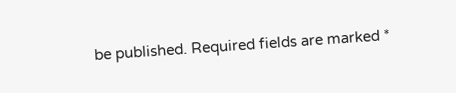be published. Required fields are marked *